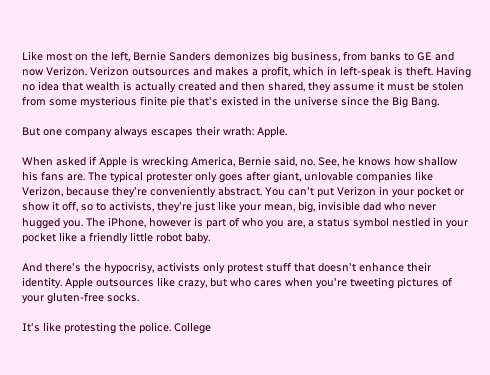Like most on the left, Bernie Sanders demonizes big business, from banks to GE and now Verizon. Verizon outsources and makes a profit, which in left-speak is theft. Having no idea that wealth is actually created and then shared, they assume it must be stolen from some mysterious finite pie that's existed in the universe since the Big Bang.

But one company always escapes their wrath: Apple.

When asked if Apple is wrecking America, Bernie said, no. See, he knows how shallow his fans are. The typical protester only goes after giant, unlovable companies like Verizon, because they're conveniently abstract. You can't put Verizon in your pocket or show it off, so to activists, they're just like your mean, big, invisible dad who never hugged you. The iPhone, however is part of who you are, a status symbol nestled in your pocket like a friendly little robot baby.

And there's the hypocrisy, activists only protest stuff that doesn't enhance their identity. Apple outsources like crazy, but who cares when you're tweeting pictures of your gluten-free socks.

It's like protesting the police. College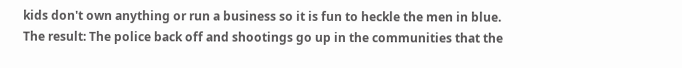kids don't own anything or run a business so it is fun to heckle the men in blue. The result: The police back off and shootings go up in the communities that the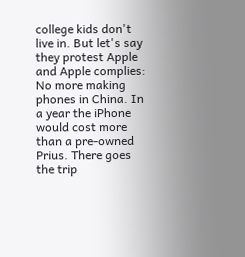college kids don't live in. But let's say they protest Apple and Apple complies: No more making phones in China. In a year the iPhone would cost more than a pre-owned Prius. There goes the trip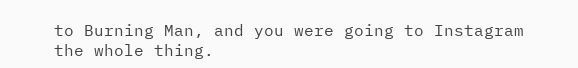to Burning Man, and you were going to Instagram the whole thing.